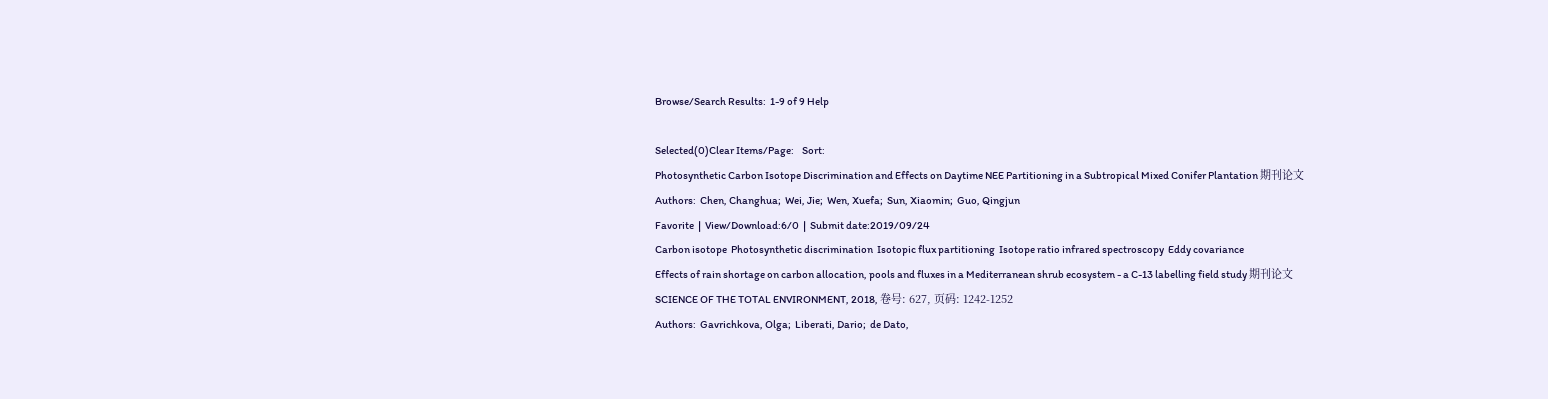Browse/Search Results:  1-9 of 9 Help

Selected(0)Clear Items/Page:    Sort:
Photosynthetic Carbon Isotope Discrimination and Effects on Daytime NEE Partitioning in a Subtropical Mixed Conifer Plantation 期刊论文
Authors:  Chen, Changhua;  Wei, Jie;  Wen, Xuefa;  Sun, Xiaomin;  Guo, Qingjun
Favorite  |  View/Download:6/0  |  Submit date:2019/09/24
Carbon isotope  Photosynthetic discrimination  Isotopic flux partitioning  Isotope ratio infrared spectroscopy  Eddy covariance
Effects of rain shortage on carbon allocation, pools and fluxes in a Mediterranean shrub ecosystem - a C-13 labelling field study 期刊论文
SCIENCE OF THE TOTAL ENVIRONMENT, 2018, 卷号: 627, 页码: 1242-1252
Authors:  Gavrichkova, Olga;  Liberati, Dario;  de Dato,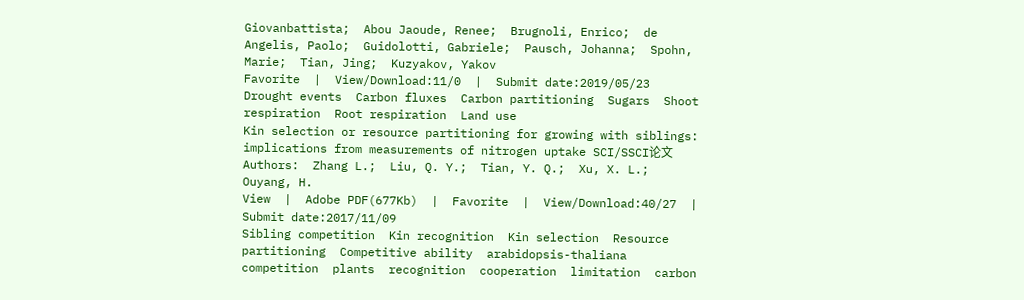Giovanbattista;  Abou Jaoude, Renee;  Brugnoli, Enrico;  de Angelis, Paolo;  Guidolotti, Gabriele;  Pausch, Johanna;  Spohn, Marie;  Tian, Jing;  Kuzyakov, Yakov
Favorite  |  View/Download:11/0  |  Submit date:2019/05/23
Drought events  Carbon fluxes  Carbon partitioning  Sugars  Shoot respiration  Root respiration  Land use
Kin selection or resource partitioning for growing with siblings: implications from measurements of nitrogen uptake SCI/SSCI论文
Authors:  Zhang L.;  Liu, Q. Y.;  Tian, Y. Q.;  Xu, X. L.;  Ouyang, H.
View  |  Adobe PDF(677Kb)  |  Favorite  |  View/Download:40/27  |  Submit date:2017/11/09
Sibling competition  Kin recognition  Kin selection  Resource  partitioning  Competitive ability  arabidopsis-thaliana  competition  plants  recognition  cooperation  limitation  carbon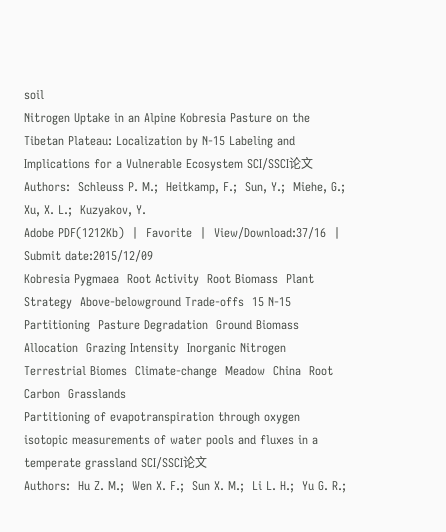soil
Nitrogen Uptake in an Alpine Kobresia Pasture on the Tibetan Plateau: Localization by N-15 Labeling and Implications for a Vulnerable Ecosystem SCI/SSCI论文
Authors:  Schleuss P. M.;  Heitkamp, F.;  Sun, Y.;  Miehe, G.;  Xu, X. L.;  Kuzyakov, Y.
Adobe PDF(1212Kb)  |  Favorite  |  View/Download:37/16  |  Submit date:2015/12/09
Kobresia Pygmaea  Root Activity  Root Biomass  Plant Strategy  Above-belowground Trade-offs  15 N-15 Partitioning  Pasture Degradation  Ground Biomass Allocation  Grazing Intensity  Inorganic Nitrogen  Terrestrial Biomes  Climate-change  Meadow  China  Root  Carbon  Grasslands
Partitioning of evapotranspiration through oxygen isotopic measurements of water pools and fluxes in a temperate grassland SCI/SSCI论文
Authors:  Hu Z. M.;  Wen X. F.;  Sun X. M.;  Li L. H.;  Yu G. R.;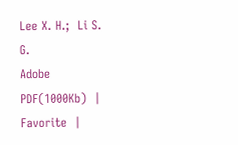Lee X. H.;  Li S. G.
Adobe PDF(1000Kb)  |  Favorite  |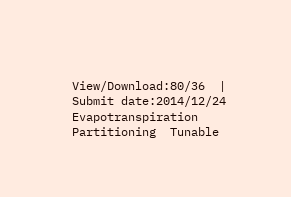View/Download:80/36  |  Submit date:2014/12/24
Evapotranspiration Partitioning  Tunable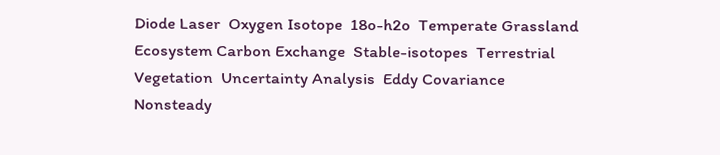Diode Laser  Oxygen Isotope  18o-h2o  Temperate Grassland  Ecosystem Carbon Exchange  Stable-isotopes  Terrestrial Vegetation  Uncertainty Analysis  Eddy Covariance  Nonsteady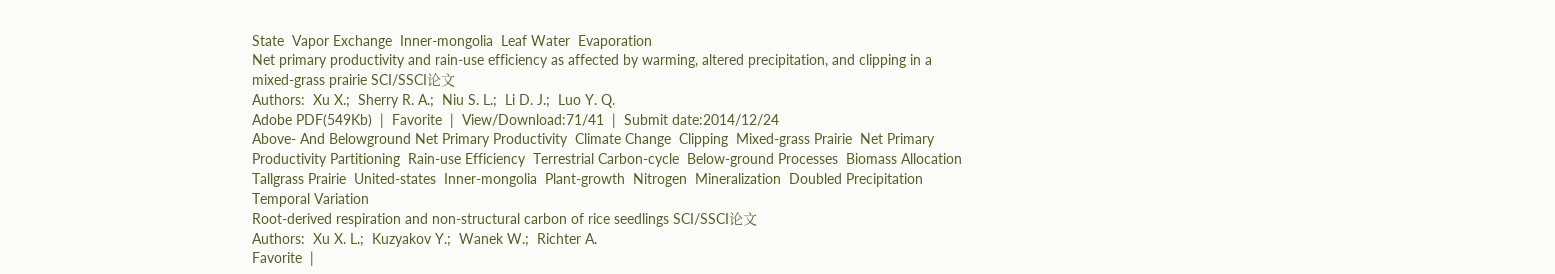State  Vapor Exchange  Inner-mongolia  Leaf Water  Evaporation
Net primary productivity and rain-use efficiency as affected by warming, altered precipitation, and clipping in a mixed-grass prairie SCI/SSCI论文
Authors:  Xu X.;  Sherry R. A.;  Niu S. L.;  Li D. J.;  Luo Y. Q.
Adobe PDF(549Kb)  |  Favorite  |  View/Download:71/41  |  Submit date:2014/12/24
Above- And Belowground Net Primary Productivity  Climate Change  Clipping  Mixed-grass Prairie  Net Primary Productivity Partitioning  Rain-use Efficiency  Terrestrial Carbon-cycle  Below-ground Processes  Biomass Allocation  Tallgrass Prairie  United-states  Inner-mongolia  Plant-growth  Nitrogen  Mineralization  Doubled Precipitation  Temporal Variation
Root-derived respiration and non-structural carbon of rice seedlings SCI/SSCI论文
Authors:  Xu X. L.;  Kuzyakov Y.;  Wanek W.;  Richter A.
Favorite  |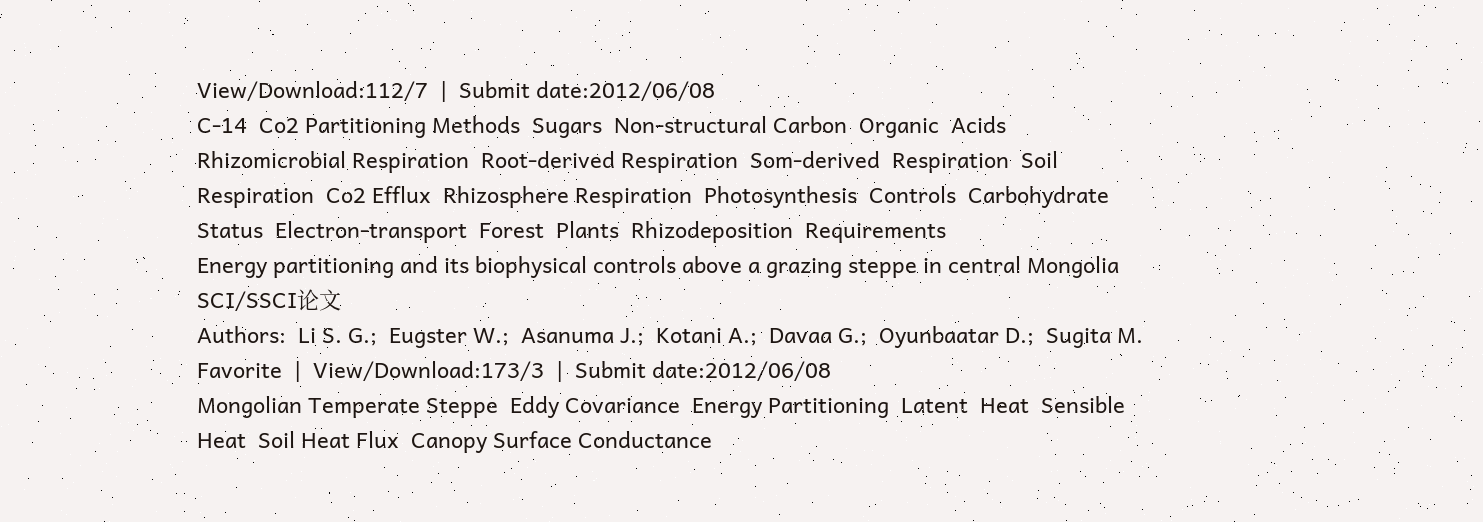View/Download:112/7  |  Submit date:2012/06/08
C-14  Co2 Partitioning Methods  Sugars  Non-structural Carbon  Organic  Acids  Rhizomicrobial Respiration  Root-derived Respiration  Som-derived  Respiration  Soil Respiration  Co2 Efflux  Rhizosphere Respiration  Photosynthesis  Controls  Carbohydrate Status  Electron-transport  Forest  Plants  Rhizodeposition  Requirements
Energy partitioning and its biophysical controls above a grazing steppe in central Mongolia SCI/SSCI论文
Authors:  Li S. G.;  Eugster W.;  Asanuma J.;  Kotani A.;  Davaa G.;  Oyunbaatar D.;  Sugita M.
Favorite  |  View/Download:173/3  |  Submit date:2012/06/08
Mongolian Temperate Steppe  Eddy Covariance  Energy Partitioning  Latent  Heat  Sensible Heat  Soil Heat Flux  Canopy Surface Conductance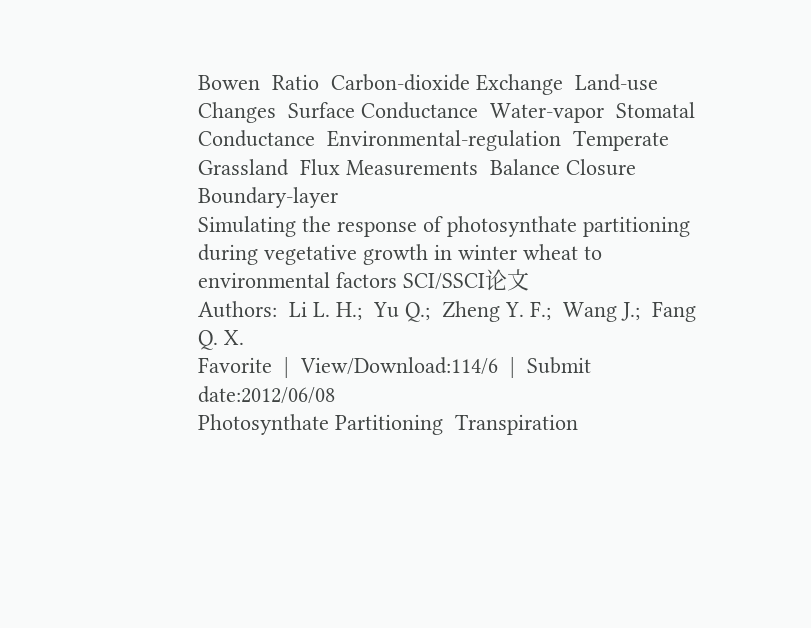Bowen  Ratio  Carbon-dioxide Exchange  Land-use Changes  Surface Conductance  Water-vapor  Stomatal Conductance  Environmental-regulation  Temperate  Grassland  Flux Measurements  Balance Closure  Boundary-layer
Simulating the response of photosynthate partitioning during vegetative growth in winter wheat to environmental factors SCI/SSCI论文
Authors:  Li L. H.;  Yu Q.;  Zheng Y. F.;  Wang J.;  Fang Q. X.
Favorite  |  View/Download:114/6  |  Submit date:2012/06/08
Photosynthate Partitioning  Transpiration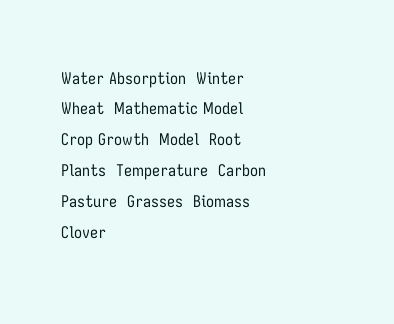Water Absorption  Winter  Wheat  Mathematic Model  Crop Growth  Model  Root  Plants  Temperature  Carbon  Pasture  Grasses  Biomass  Clover